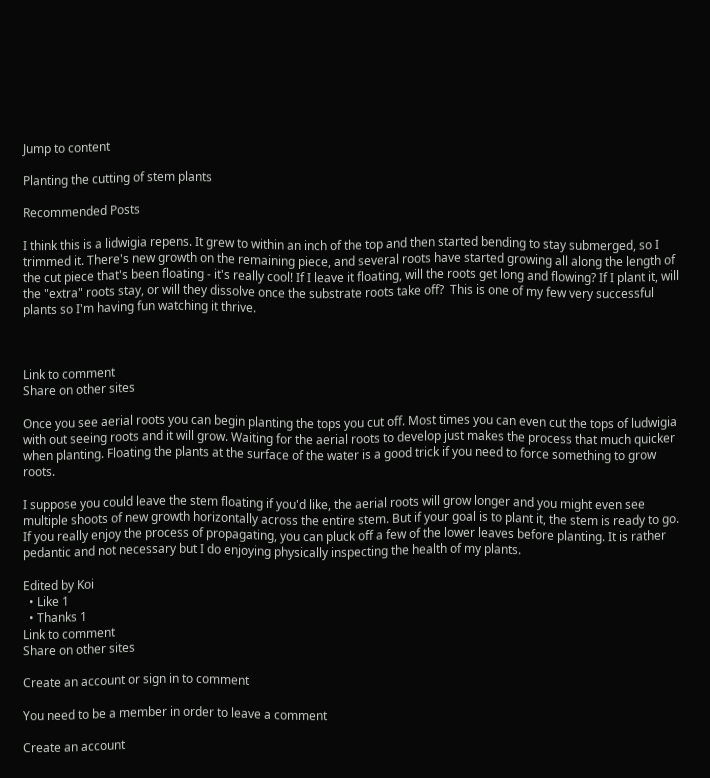Jump to content

Planting the cutting of stem plants

Recommended Posts

I think this is a lidwigia repens. It grew to within an inch of the top and then started bending to stay submerged, so I trimmed it. There's new growth on the remaining piece, and several roots have started growing all along the length of the cut piece that's been floating - it's really cool! If I leave it floating, will the roots get long and flowing? If I plant it, will the "extra" roots stay, or will they dissolve once the substrate roots take off?  This is one of my few very successful plants so I'm having fun watching it thrive.



Link to comment
Share on other sites

Once you see aerial roots you can begin planting the tops you cut off. Most times you can even cut the tops of ludwigia with out seeing roots and it will grow. Waiting for the aerial roots to develop just makes the process that much quicker when planting. Floating the plants at the surface of the water is a good trick if you need to force something to grow roots.

I suppose you could leave the stem floating if you'd like, the aerial roots will grow longer and you might even see multiple shoots of new growth horizontally across the entire stem. But if your goal is to plant it, the stem is ready to go. If you really enjoy the process of propagating, you can pluck off a few of the lower leaves before planting. It is rather pedantic and not necessary but I do enjoying physically inspecting the health of my plants.

Edited by Koi
  • Like 1
  • Thanks 1
Link to comment
Share on other sites

Create an account or sign in to comment

You need to be a member in order to leave a comment

Create an account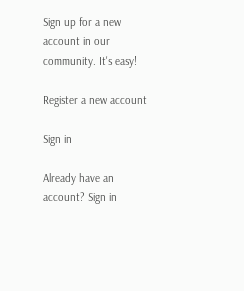Sign up for a new account in our community. It's easy!

Register a new account

Sign in

Already have an account? Sign in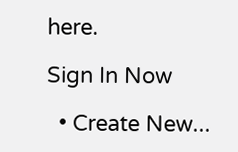here.

Sign In Now

  • Create New...